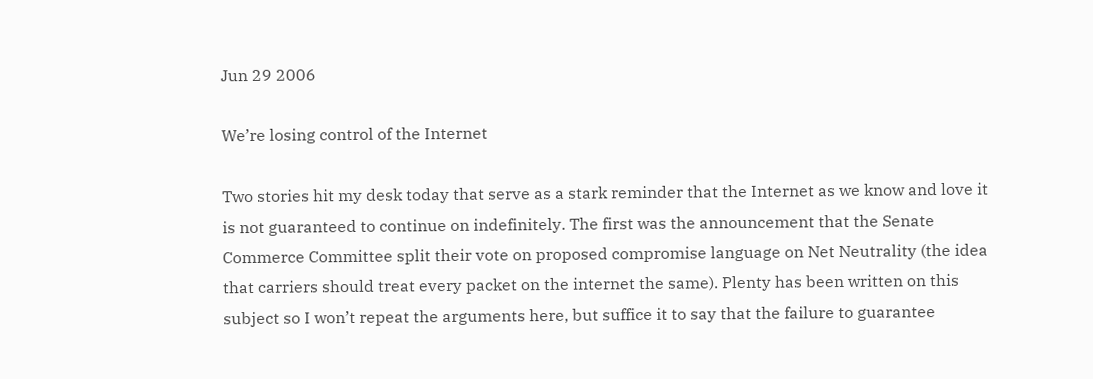Jun 29 2006

We’re losing control of the Internet

Two stories hit my desk today that serve as a stark reminder that the Internet as we know and love it is not guaranteed to continue on indefinitely. The first was the announcement that the Senate Commerce Committee split their vote on proposed compromise language on Net Neutrality (the idea that carriers should treat every packet on the internet the same). Plenty has been written on this subject so I won’t repeat the arguments here, but suffice it to say that the failure to guarantee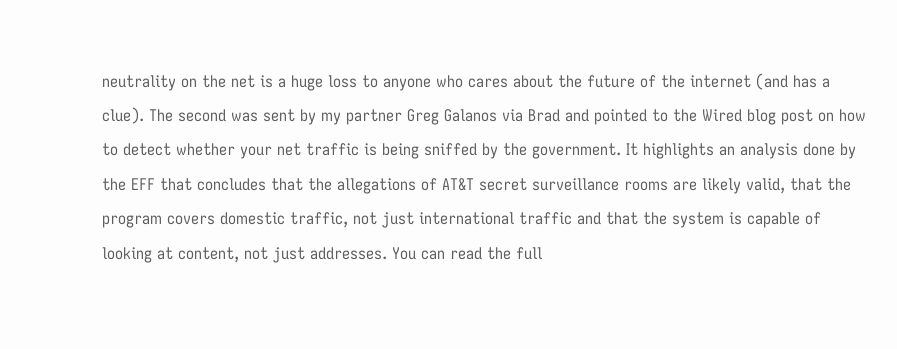neutrality on the net is a huge loss to anyone who cares about the future of the internet (and has a clue). The second was sent by my partner Greg Galanos via Brad and pointed to the Wired blog post on how to detect whether your net traffic is being sniffed by the government. It highlights an analysis done by the EFF that concludes that the allegations of AT&T secret surveillance rooms are likely valid, that the program covers domestic traffic, not just international traffic and that the system is capable of looking at content, not just addresses. You can read the full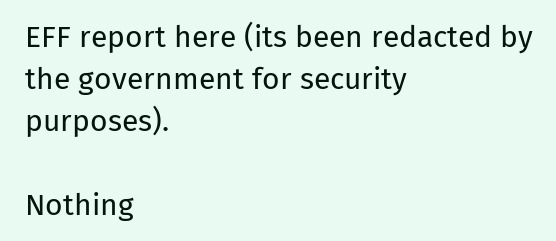EFF report here (its been redacted by the government for security purposes).

Nothing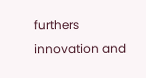furthers innovation and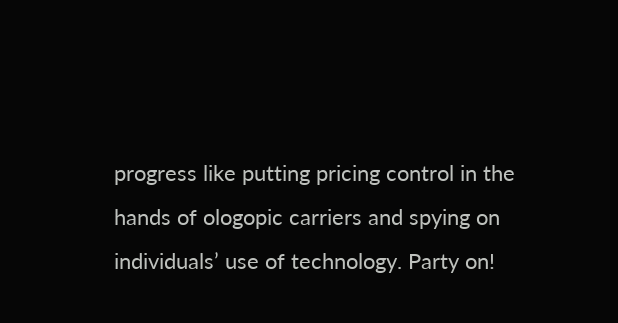progress like putting pricing control in the hands of ologopic carriers and spying on individuals’ use of technology. Party on!